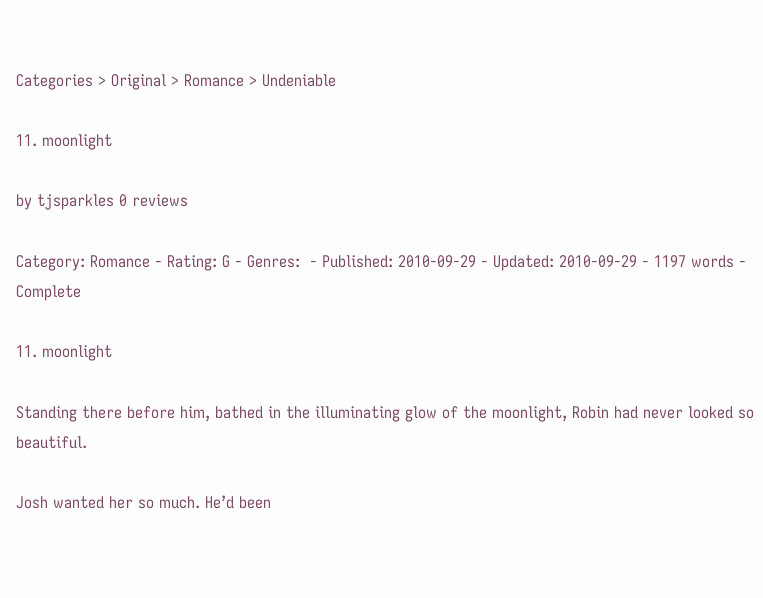Categories > Original > Romance > Undeniable

11. moonlight

by tjsparkles 0 reviews

Category: Romance - Rating: G - Genres:  - Published: 2010-09-29 - Updated: 2010-09-29 - 1197 words - Complete

11. moonlight

Standing there before him, bathed in the illuminating glow of the moonlight, Robin had never looked so beautiful.

Josh wanted her so much. He’d been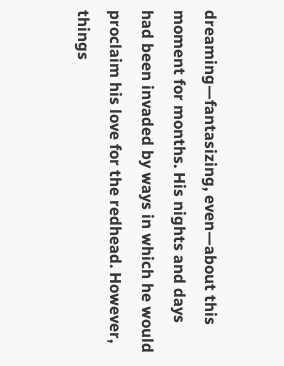dreaming—fantasizing, even—about this moment for months. His nights and days had been invaded by ways in which he would proclaim his love for the redhead. However, things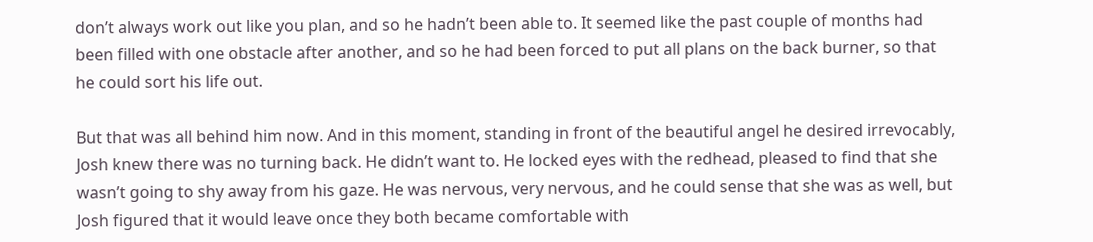don’t always work out like you plan, and so he hadn’t been able to. It seemed like the past couple of months had been filled with one obstacle after another, and so he had been forced to put all plans on the back burner, so that he could sort his life out.

But that was all behind him now. And in this moment, standing in front of the beautiful angel he desired irrevocably, Josh knew there was no turning back. He didn’t want to. He locked eyes with the redhead, pleased to find that she wasn’t going to shy away from his gaze. He was nervous, very nervous, and he could sense that she was as well, but Josh figured that it would leave once they both became comfortable with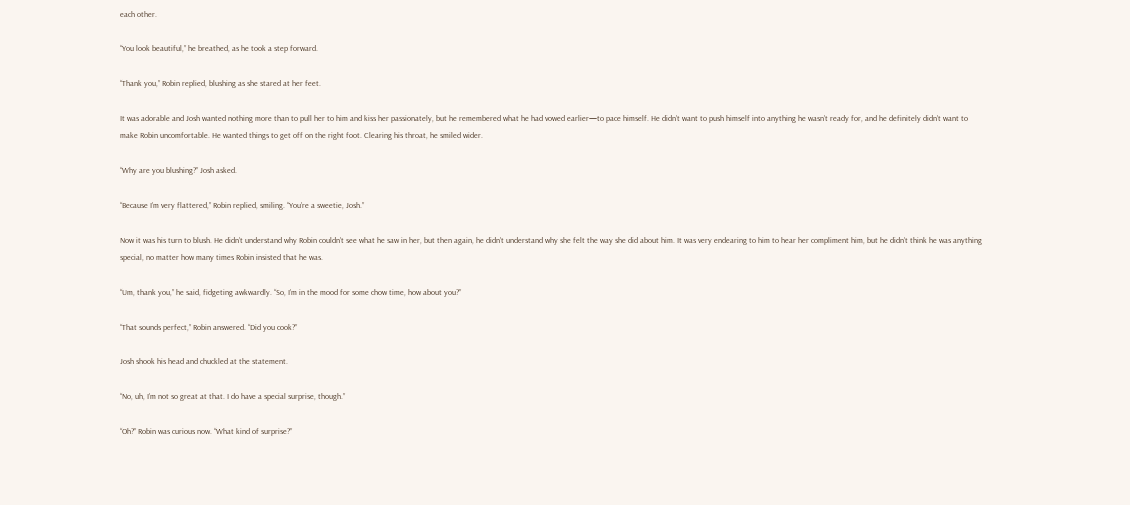each other.

“You look beautiful,” he breathed, as he took a step forward.

“Thank you,” Robin replied, blushing as she stared at her feet.

It was adorable and Josh wanted nothing more than to pull her to him and kiss her passionately, but he remembered what he had vowed earlier—to pace himself. He didn’t want to push himself into anything he wasn’t ready for, and he definitely didn’t want to make Robin uncomfortable. He wanted things to get off on the right foot. Clearing his throat, he smiled wider.

“Why are you blushing?” Josh asked.

“Because I’m very flattered,” Robin replied, smiling. “You’re a sweetie, Josh.”

Now it was his turn to blush. He didn’t understand why Robin couldn’t see what he saw in her, but then again, he didn’t understand why she felt the way she did about him. It was very endearing to him to hear her compliment him, but he didn’t think he was anything special, no matter how many times Robin insisted that he was.

“Um, thank you,” he said, fidgeting awkwardly. “So, I’m in the mood for some chow time, how about you?”

“That sounds perfect,” Robin answered. “Did you cook?”

Josh shook his head and chuckled at the statement.

“No, uh, I’m not so great at that. I do have a special surprise, though.”

“Oh?” Robin was curious now. “What kind of surprise?”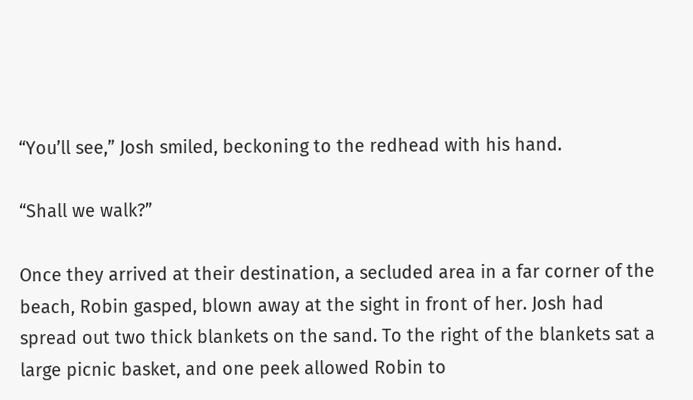“You’ll see,” Josh smiled, beckoning to the redhead with his hand.

“Shall we walk?”

Once they arrived at their destination, a secluded area in a far corner of the beach, Robin gasped, blown away at the sight in front of her. Josh had spread out two thick blankets on the sand. To the right of the blankets sat a large picnic basket, and one peek allowed Robin to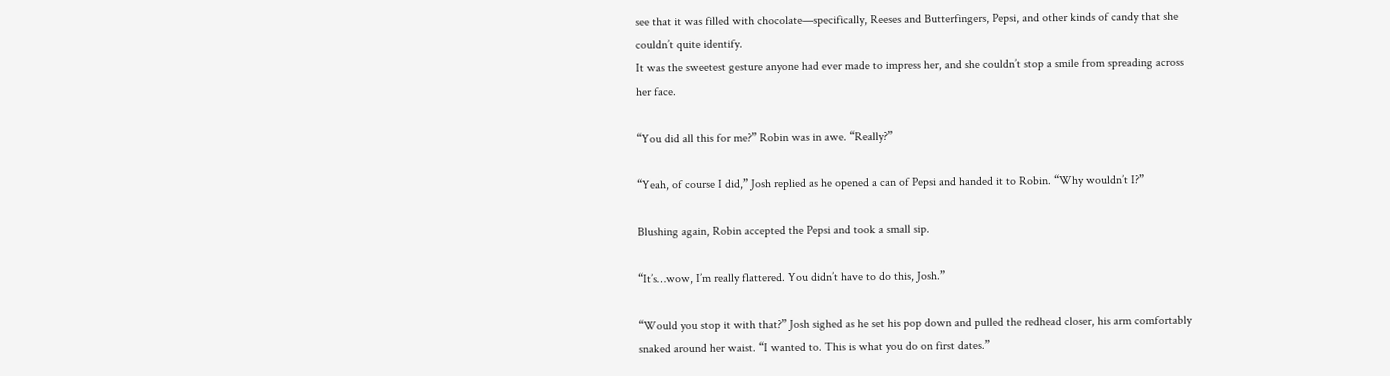see that it was filled with chocolate—specifically, Reeses and Butterfingers, Pepsi, and other kinds of candy that she couldn’t quite identify.
It was the sweetest gesture anyone had ever made to impress her, and she couldn’t stop a smile from spreading across her face.

“You did all this for me?” Robin was in awe. “Really?”

“Yeah, of course I did,” Josh replied as he opened a can of Pepsi and handed it to Robin. “Why wouldn’t I?”

Blushing again, Robin accepted the Pepsi and took a small sip.

“It’s…wow, I’m really flattered. You didn’t have to do this, Josh.”

“Would you stop it with that?” Josh sighed as he set his pop down and pulled the redhead closer, his arm comfortably snaked around her waist. “I wanted to. This is what you do on first dates.”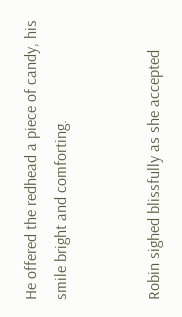He offered the redhead a piece of candy, his smile bright and comforting.


Robin sighed blissfully as she accepted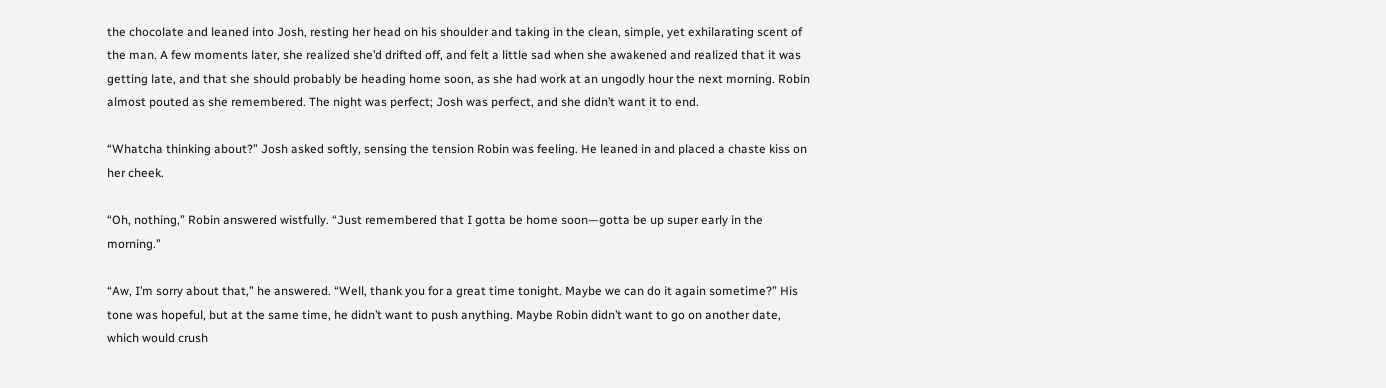the chocolate and leaned into Josh, resting her head on his shoulder and taking in the clean, simple, yet exhilarating scent of the man. A few moments later, she realized she’d drifted off, and felt a little sad when she awakened and realized that it was getting late, and that she should probably be heading home soon, as she had work at an ungodly hour the next morning. Robin almost pouted as she remembered. The night was perfect; Josh was perfect, and she didn’t want it to end.

“Whatcha thinking about?” Josh asked softly, sensing the tension Robin was feeling. He leaned in and placed a chaste kiss on her cheek.

“Oh, nothing,” Robin answered wistfully. “Just remembered that I gotta be home soon—gotta be up super early in the morning.”

“Aw, I’m sorry about that,” he answered. “Well, thank you for a great time tonight. Maybe we can do it again sometime?” His tone was hopeful, but at the same time, he didn’t want to push anything. Maybe Robin didn’t want to go on another date, which would crush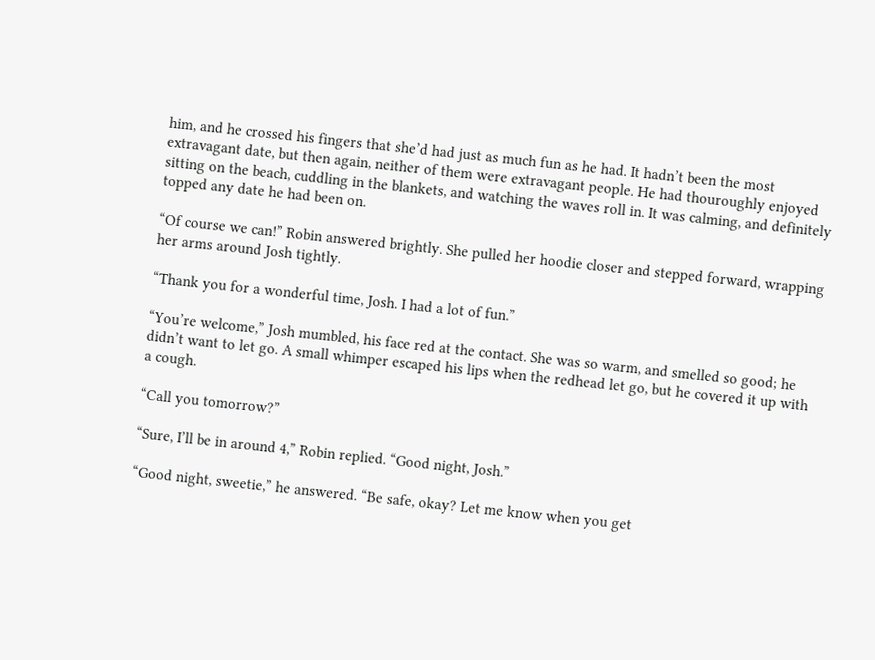him, and he crossed his fingers that she’d had just as much fun as he had. It hadn’t been the most extravagant date, but then again, neither of them were extravagant people. He had thouroughly enjoyed sitting on the beach, cuddling in the blankets, and watching the waves roll in. It was calming, and definitely topped any date he had been on.

“Of course we can!” Robin answered brightly. She pulled her hoodie closer and stepped forward, wrapping her arms around Josh tightly.

“Thank you for a wonderful time, Josh. I had a lot of fun.”

“You’re welcome,” Josh mumbled, his face red at the contact. She was so warm, and smelled so good; he didn’t want to let go. A small whimper escaped his lips when the redhead let go, but he covered it up with a cough.

“Call you tomorrow?”

“Sure, I’ll be in around 4,” Robin replied. “Good night, Josh.”

“Good night, sweetie,” he answered. “Be safe, okay? Let me know when you get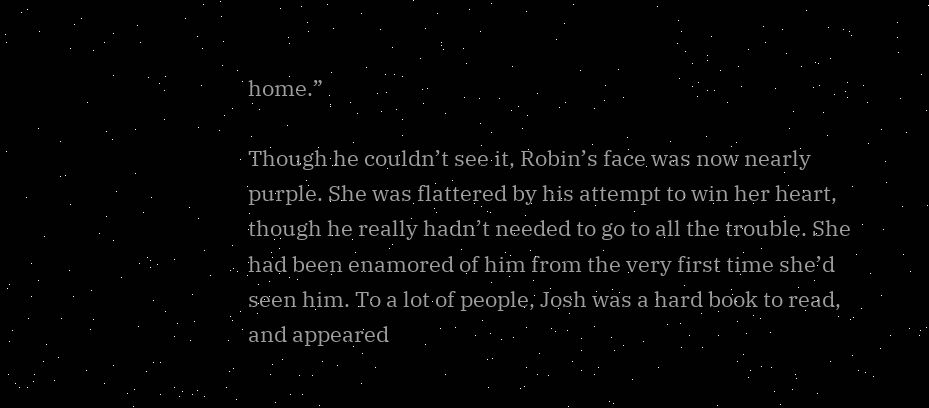home.”

Though he couldn’t see it, Robin’s face was now nearly purple. She was flattered by his attempt to win her heart, though he really hadn’t needed to go to all the trouble. She had been enamored of him from the very first time she’d seen him. To a lot of people, Josh was a hard book to read, and appeared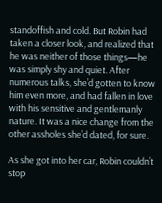standoffish and cold. But Robin had taken a closer look, and realized that he was neither of those things—he was simply shy and quiet. After numerous talks, she’d gotten to know him even more, and had fallen in love with his sensitive and gentlemanly nature. It was a nice change from the other assholes she’d dated, for sure.

As she got into her car, Robin couldn’t stop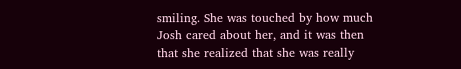smiling. She was touched by how much Josh cared about her, and it was then that she realized that she was really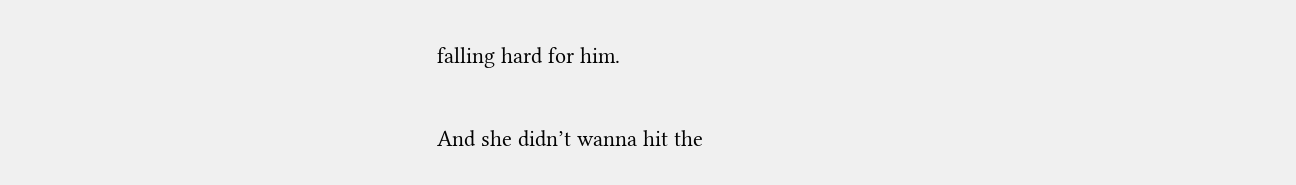falling hard for him.

And she didn’t wanna hit the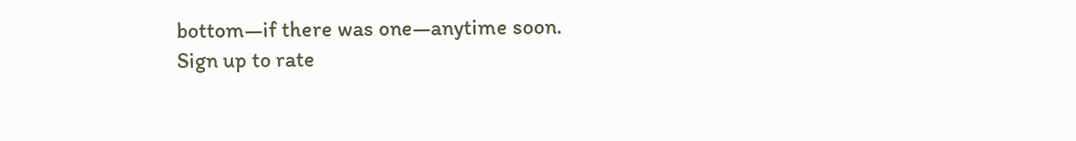bottom—if there was one—anytime soon.
Sign up to rate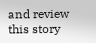and review this story